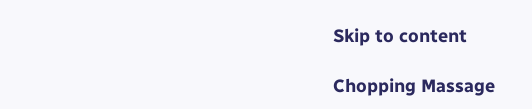Skip to content

Chopping Massage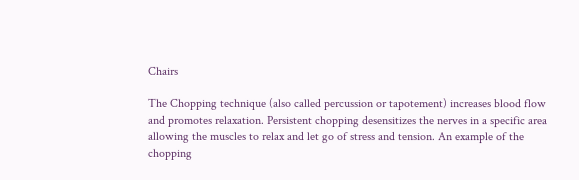Chairs

The Chopping technique (also called percussion or tapotement) increases blood flow and promotes relaxation. Persistent chopping desensitizes the nerves in a specific area allowing the muscles to relax and let go of stress and tension. An example of the chopping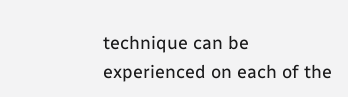technique can be experienced on each of the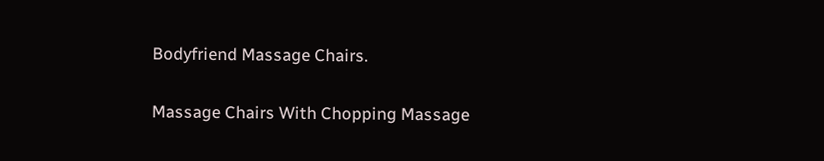Bodyfriend Massage Chairs.

Massage Chairs With Chopping Massage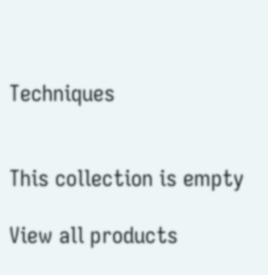Techniques


This collection is empty

View all products